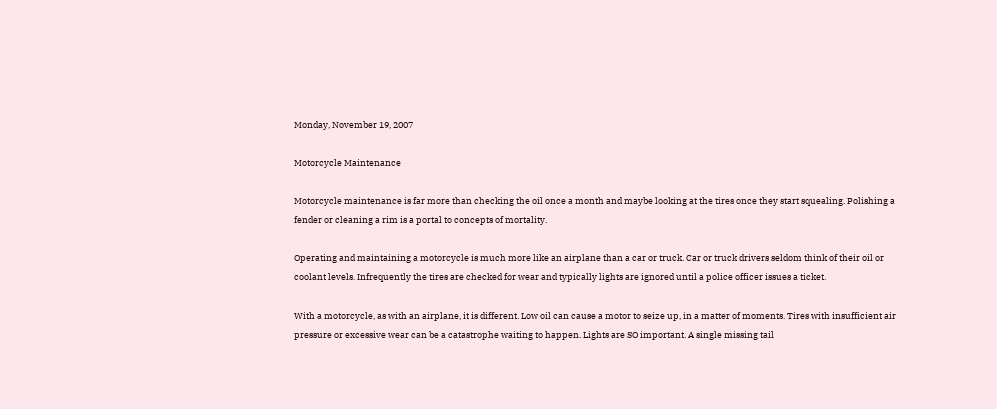Monday, November 19, 2007

Motorcycle Maintenance

Motorcycle maintenance is far more than checking the oil once a month and maybe looking at the tires once they start squealing. Polishing a fender or cleaning a rim is a portal to concepts of mortality.

Operating and maintaining a motorcycle is much more like an airplane than a car or truck. Car or truck drivers seldom think of their oil or coolant levels. Infrequently the tires are checked for wear and typically lights are ignored until a police officer issues a ticket.

With a motorcycle, as with an airplane, it is different. Low oil can cause a motor to seize up, in a matter of moments. Tires with insufficient air pressure or excessive wear can be a catastrophe waiting to happen. Lights are SO important. A single missing tail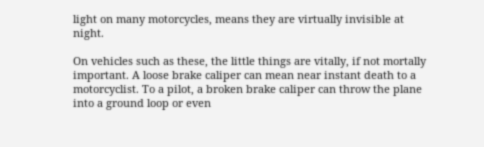light on many motorcycles, means they are virtually invisible at night.

On vehicles such as these, the little things are vitally, if not mortally important. A loose brake caliper can mean near instant death to a motorcyclist. To a pilot, a broken brake caliper can throw the plane into a ground loop or even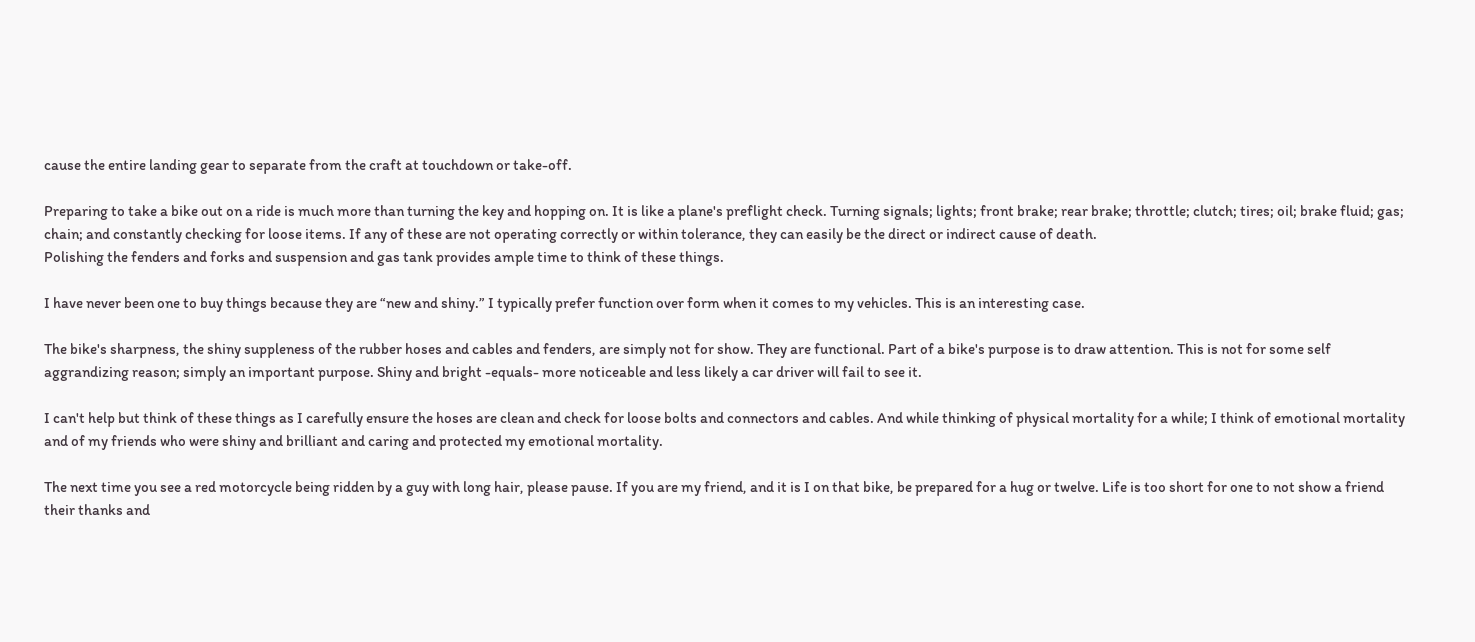cause the entire landing gear to separate from the craft at touchdown or take-off.

Preparing to take a bike out on a ride is much more than turning the key and hopping on. It is like a plane's preflight check. Turning signals; lights; front brake; rear brake; throttle; clutch; tires; oil; brake fluid; gas; chain; and constantly checking for loose items. If any of these are not operating correctly or within tolerance, they can easily be the direct or indirect cause of death.
Polishing the fenders and forks and suspension and gas tank provides ample time to think of these things.

I have never been one to buy things because they are “new and shiny.” I typically prefer function over form when it comes to my vehicles. This is an interesting case.

The bike's sharpness, the shiny suppleness of the rubber hoses and cables and fenders, are simply not for show. They are functional. Part of a bike's purpose is to draw attention. This is not for some self aggrandizing reason; simply an important purpose. Shiny and bright -equals- more noticeable and less likely a car driver will fail to see it.

I can't help but think of these things as I carefully ensure the hoses are clean and check for loose bolts and connectors and cables. And while thinking of physical mortality for a while; I think of emotional mortality and of my friends who were shiny and brilliant and caring and protected my emotional mortality.

The next time you see a red motorcycle being ridden by a guy with long hair, please pause. If you are my friend, and it is I on that bike, be prepared for a hug or twelve. Life is too short for one to not show a friend their thanks and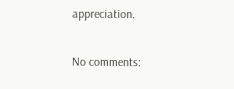appreciation.

No comments: